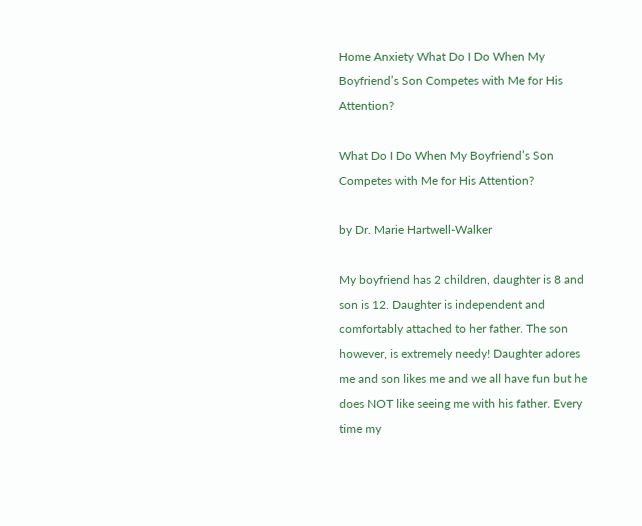Home Anxiety What Do I Do When My Boyfriend’s Son Competes with Me for His Attention?

What Do I Do When My Boyfriend’s Son Competes with Me for His Attention?

by Dr. Marie Hartwell-Walker

My boyfriend has 2 children, daughter is 8 and son is 12. Daughter is independent and comfortably attached to her father. The son however, is extremely needy! Daughter adores me and son likes me and we all have fun but he does NOT like seeing me with his father. Every time my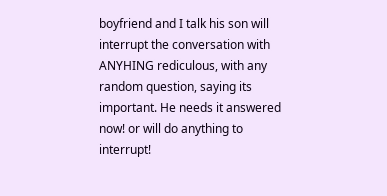boyfriend and I talk his son will interrupt the conversation with ANYHING rediculous, with any random question, saying its important. He needs it answered now! or will do anything to interrupt!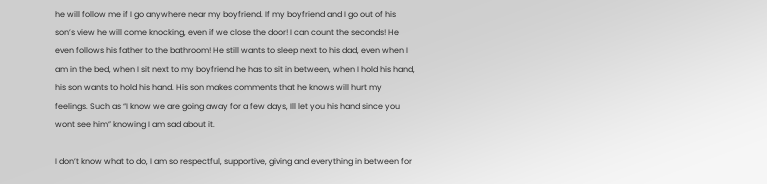he will follow me if I go anywhere near my boyfriend. If my boyfriend and I go out of his son’s view he will come knocking, even if we close the door! I can count the seconds! He even follows his father to the bathroom! He still wants to sleep next to his dad, even when I am in the bed, when I sit next to my boyfriend he has to sit in between, when I hold his hand, his son wants to hold his hand. His son makes comments that he knows will hurt my feelings. Such as “I know we are going away for a few days, Ill let you his hand since you wont see him” knowing I am sad about it.

I don’t know what to do, I am so respectful, supportive, giving and everything in between for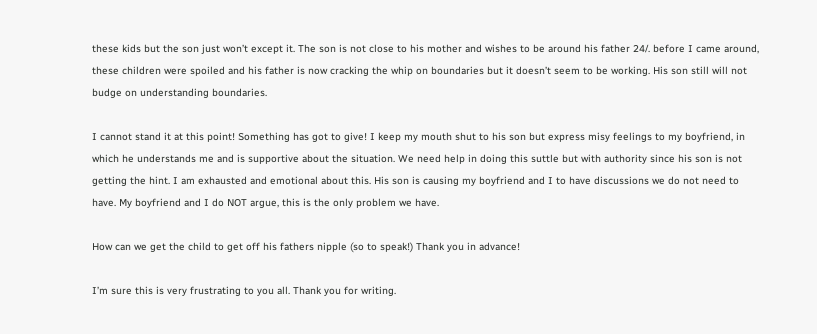these kids but the son just won’t except it. The son is not close to his mother and wishes to be around his father 24/. before I came around, these children were spoiled and his father is now cracking the whip on boundaries but it doesn’t seem to be working. His son still will not budge on understanding boundaries.

I cannot stand it at this point! Something has got to give! I keep my mouth shut to his son but express misy feelings to my boyfriend, in which he understands me and is supportive about the situation. We need help in doing this suttle but with authority since his son is not getting the hint. I am exhausted and emotional about this. His son is causing my boyfriend and I to have discussions we do not need to have. My boyfriend and I do NOT argue, this is the only problem we have.

How can we get the child to get off his fathers nipple (so to speak!) Thank you in advance!

I’m sure this is very frustrating to you all. Thank you for writing.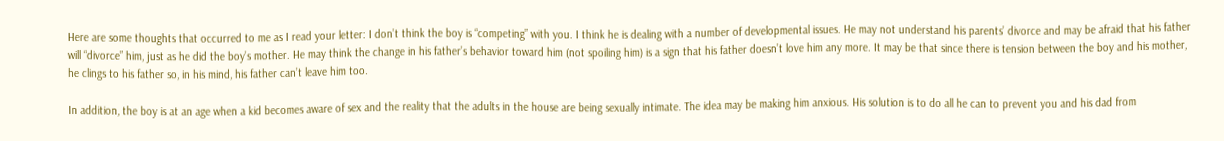Here are some thoughts that occurred to me as I read your letter: I don’t think the boy is “competing” with you. I think he is dealing with a number of developmental issues. He may not understand his parents’ divorce and may be afraid that his father will “divorce” him, just as he did the boy’s mother. He may think the change in his father’s behavior toward him (not spoiling him) is a sign that his father doesn’t love him any more. It may be that since there is tension between the boy and his mother, he clings to his father so, in his mind, his father can’t leave him too.

In addition, the boy is at an age when a kid becomes aware of sex and the reality that the adults in the house are being sexually intimate. The idea may be making him anxious. His solution is to do all he can to prevent you and his dad from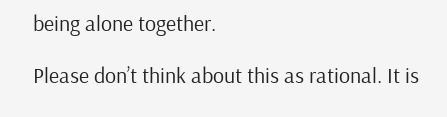being alone together.

Please don’t think about this as rational. It is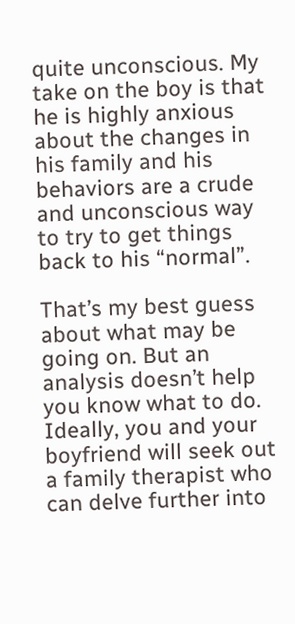quite unconscious. My take on the boy is that he is highly anxious about the changes in his family and his behaviors are a crude and unconscious way to try to get things back to his “normal”.

That’s my best guess about what may be going on. But an analysis doesn’t help you know what to do. Ideally, you and your boyfriend will seek out a family therapist who can delve further into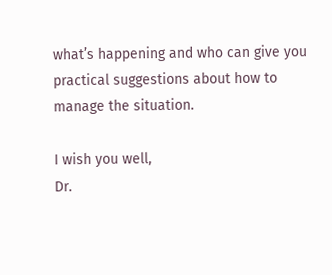what’s happening and who can give you practical suggestions about how to manage the situation.

I wish you well,
Dr.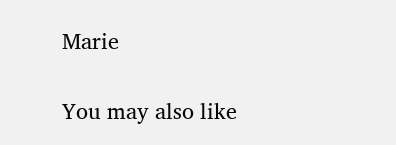Marie

You may also like